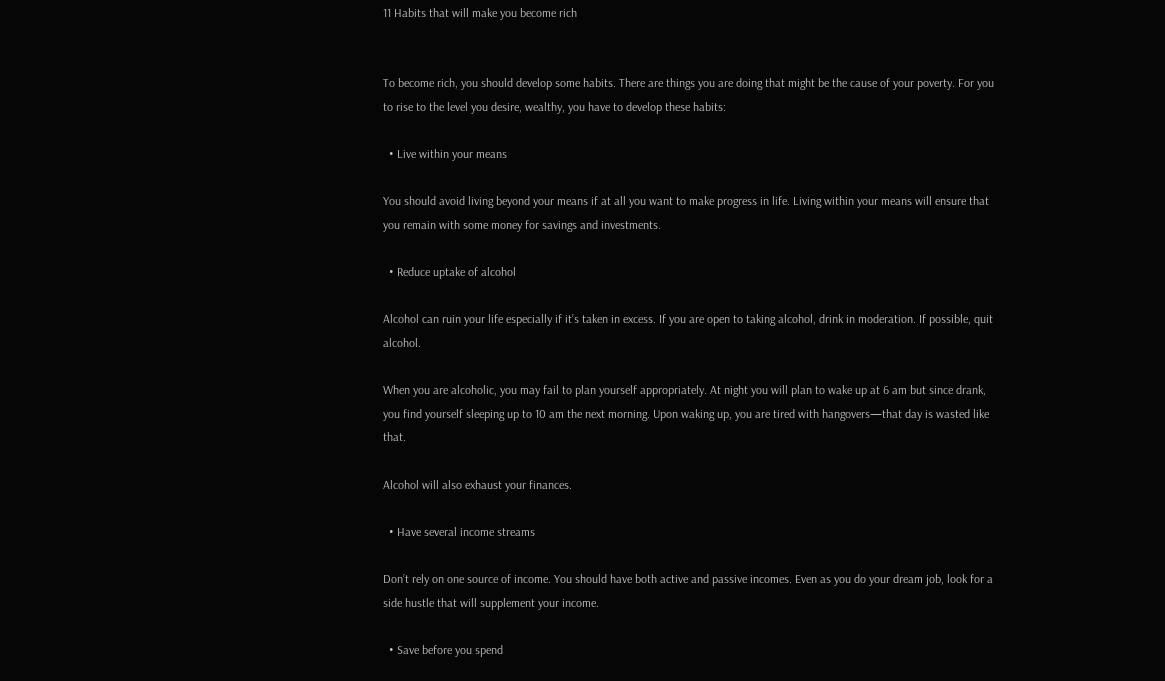11 Habits that will make you become rich


To become rich, you should develop some habits. There are things you are doing that might be the cause of your poverty. For you to rise to the level you desire, wealthy, you have to develop these habits:

  • Live within your means

You should avoid living beyond your means if at all you want to make progress in life. Living within your means will ensure that you remain with some money for savings and investments.

  • Reduce uptake of alcohol

Alcohol can ruin your life especially if it’s taken in excess. If you are open to taking alcohol, drink in moderation. If possible, quit alcohol.

When you are alcoholic, you may fail to plan yourself appropriately. At night you will plan to wake up at 6 am but since drank, you find yourself sleeping up to 10 am the next morning. Upon waking up, you are tired with hangovers—that day is wasted like that.

Alcohol will also exhaust your finances.

  • Have several income streams

Don’t rely on one source of income. You should have both active and passive incomes. Even as you do your dream job, look for a side hustle that will supplement your income.

  • Save before you spend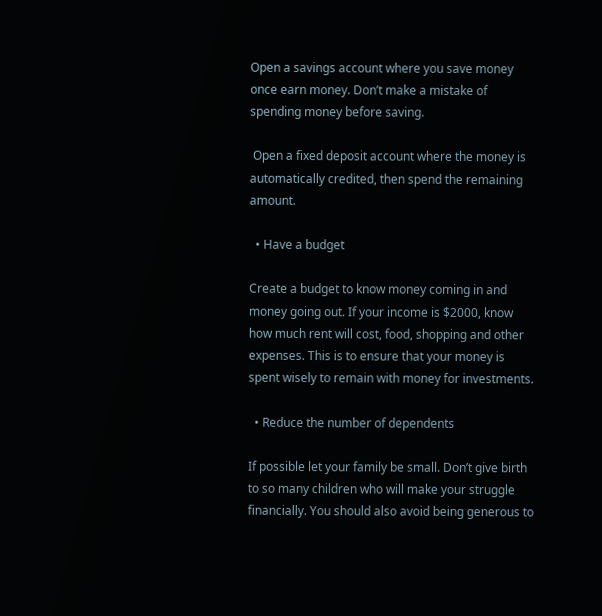Open a savings account where you save money once earn money. Don’t make a mistake of spending money before saving.

 Open a fixed deposit account where the money is automatically credited, then spend the remaining amount.

  • Have a budget

Create a budget to know money coming in and money going out. If your income is $2000, know how much rent will cost, food, shopping and other expenses. This is to ensure that your money is spent wisely to remain with money for investments.

  • Reduce the number of dependents

If possible let your family be small. Don’t give birth to so many children who will make your struggle financially. You should also avoid being generous to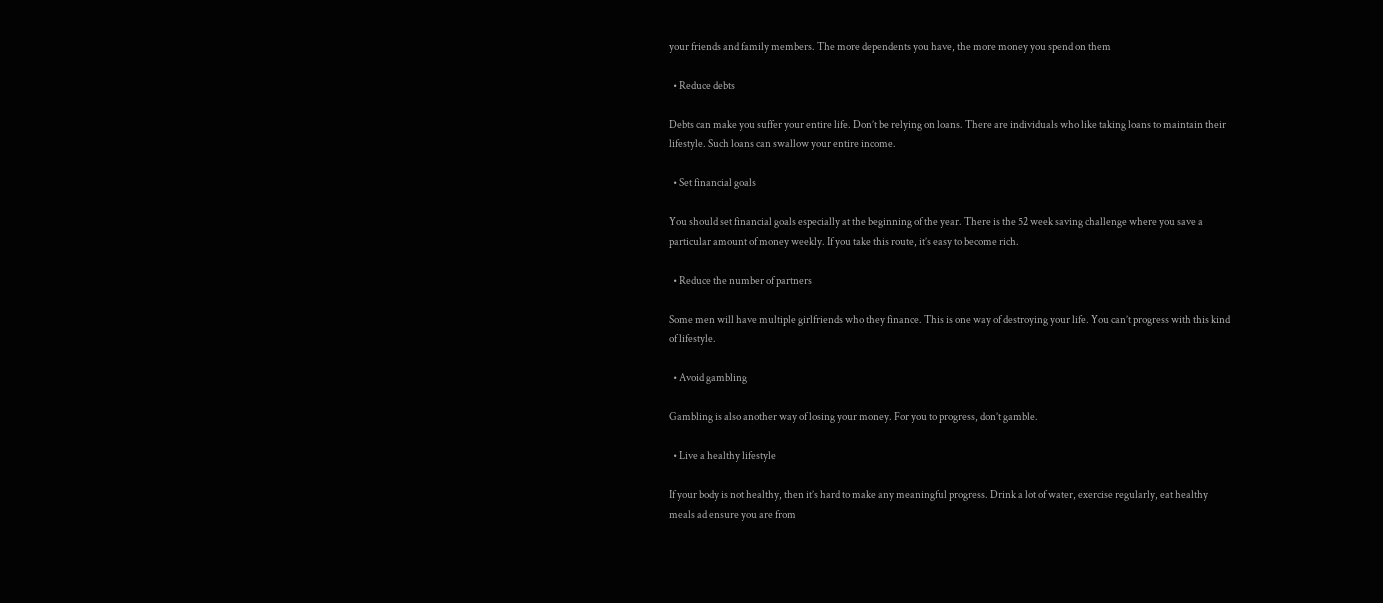your friends and family members. The more dependents you have, the more money you spend on them

  • Reduce debts

Debts can make you suffer your entire life. Don’t be relying on loans. There are individuals who like taking loans to maintain their lifestyle. Such loans can swallow your entire income.

  • Set financial goals

You should set financial goals especially at the beginning of the year. There is the 52 week saving challenge where you save a particular amount of money weekly. If you take this route, it’s easy to become rich.

  • Reduce the number of partners

Some men will have multiple girlfriends who they finance. This is one way of destroying your life. You can’t progress with this kind of lifestyle.

  • Avoid gambling

Gambling is also another way of losing your money. For you to progress, don’t gamble.

  • Live a healthy lifestyle

If your body is not healthy, then it’s hard to make any meaningful progress. Drink a lot of water, exercise regularly, eat healthy meals ad ensure you are from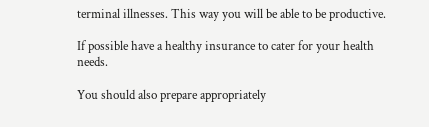terminal illnesses. This way you will be able to be productive.

If possible have a healthy insurance to cater for your health needs.

You should also prepare appropriately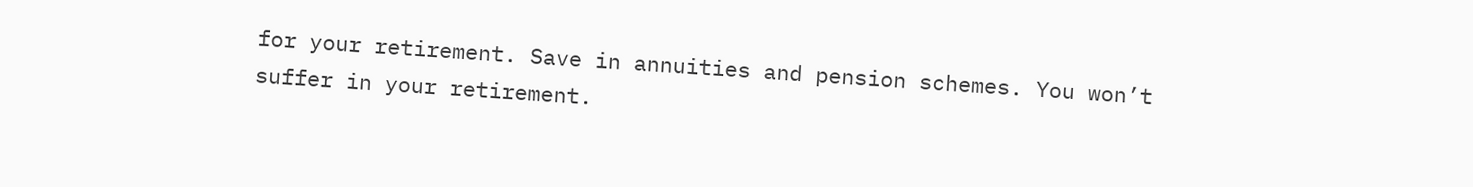for your retirement. Save in annuities and pension schemes. You won’t suffer in your retirement.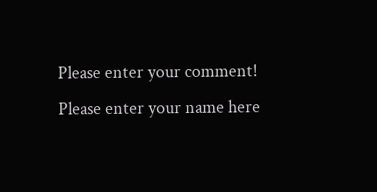Please enter your comment!
Please enter your name here